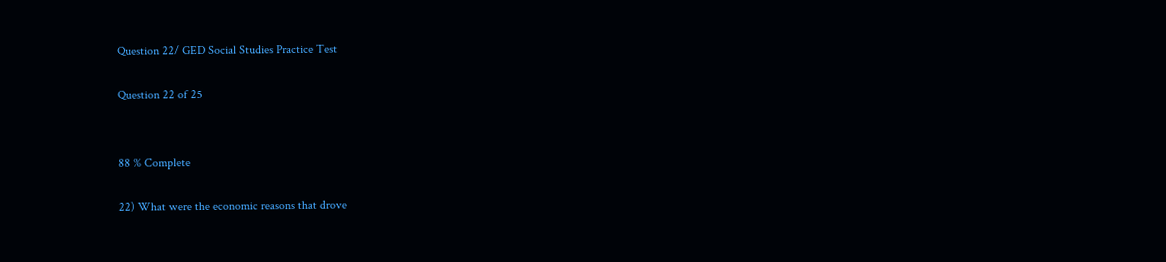Question 22/ GED Social Studies Practice Test

Question 22 of 25


88 % Complete

22) What were the economic reasons that drove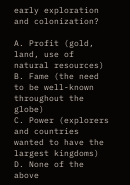early exploration and colonization?

A. Profit (gold, land, use of natural resources)
B. Fame (the need to be well-known throughout the globe)
C. Power (explorers and countries wanted to have the largest kingdoms)
D. None of the above